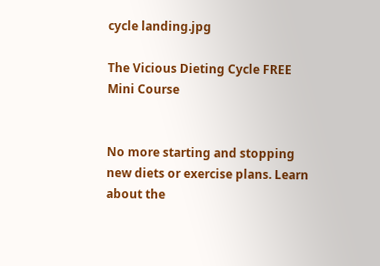cycle landing.jpg

The Vicious Dieting Cycle FREE Mini Course


No more starting and stopping new diets or exercise plans. Learn about the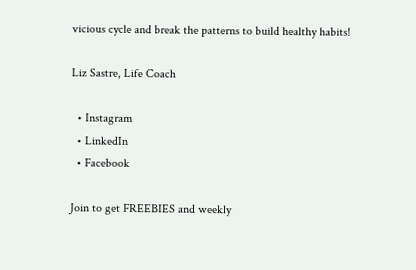vicious cycle and break the patterns to build healthy habits!

Liz Sastre, Life Coach

  • Instagram
  • LinkedIn
  • Facebook

Join to get FREEBIES and weekly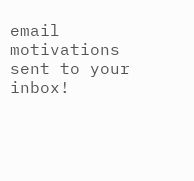email motivations sent to your inbox!